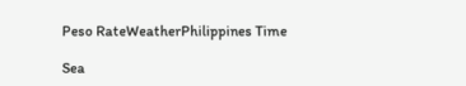Peso RateWeatherPhilippines Time

Sea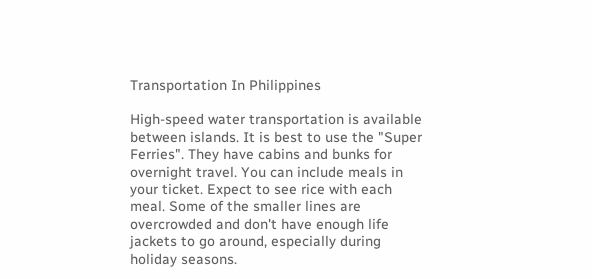Transportation In Philippines

High-speed water transportation is available between islands. It is best to use the "Super Ferries". They have cabins and bunks for overnight travel. You can include meals in your ticket. Expect to see rice with each meal. Some of the smaller lines are overcrowded and don't have enough life jackets to go around, especially during holiday seasons.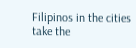Filipinos in the cities take the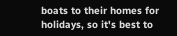boats to their homes for holidays, so it's best to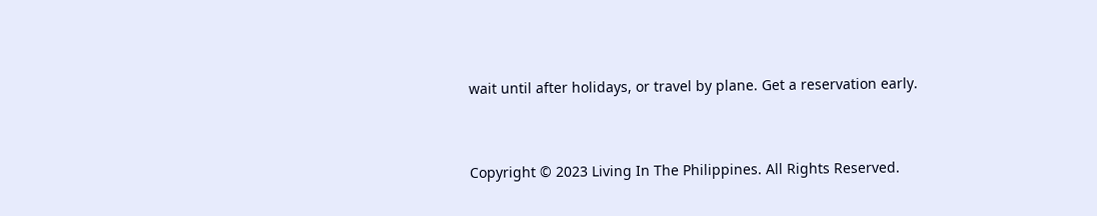wait until after holidays, or travel by plane. Get a reservation early.



Copyright © 2023 Living In The Philippines. All Rights Reserved.